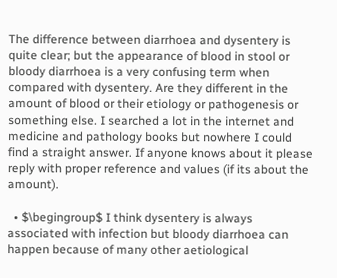The difference between diarrhoea and dysentery is quite clear; but the appearance of blood in stool or bloody diarrhoea is a very confusing term when compared with dysentery. Are they different in the amount of blood or their etiology or pathogenesis or something else. I searched a lot in the internet and medicine and pathology books but nowhere I could find a straight answer. If anyone knows about it please reply with proper reference and values (if its about the amount).

  • $\begingroup$ I think dysentery is always associated with infection but bloody diarrhoea can happen because of many other aetiological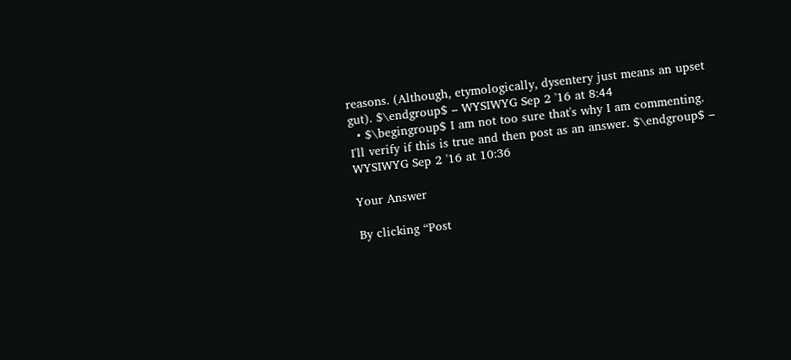reasons. (Although, etymologically, dysentery just means an upset gut). $\endgroup$ – WYSIWYG Sep 2 '16 at 8:44
  • $\begingroup$ I am not too sure that's why I am commenting. I'll verify if this is true and then post as an answer. $\endgroup$ – WYSIWYG Sep 2 '16 at 10:36

Your Answer

By clicking “Post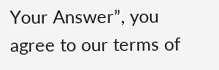Your Answer”, you agree to our terms of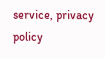service, privacy policy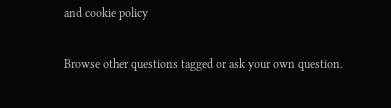and cookie policy

Browse other questions tagged or ask your own question.